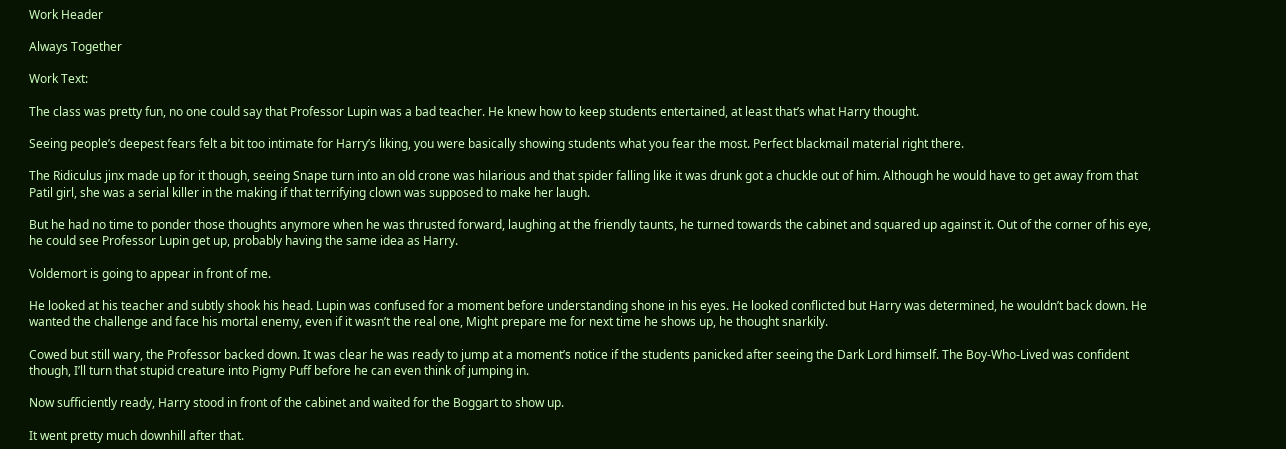Work Header

Always Together

Work Text:

The class was pretty fun, no one could say that Professor Lupin was a bad teacher. He knew how to keep students entertained, at least that’s what Harry thought.

Seeing people’s deepest fears felt a bit too intimate for Harry’s liking, you were basically showing students what you fear the most. Perfect blackmail material right there.

The Ridiculus jinx made up for it though, seeing Snape turn into an old crone was hilarious and that spider falling like it was drunk got a chuckle out of him. Although he would have to get away from that Patil girl, she was a serial killer in the making if that terrifying clown was supposed to make her laugh.

But he had no time to ponder those thoughts anymore when he was thrusted forward, laughing at the friendly taunts, he turned towards the cabinet and squared up against it. Out of the corner of his eye, he could see Professor Lupin get up, probably having the same idea as Harry.

Voldemort is going to appear in front of me.

He looked at his teacher and subtly shook his head. Lupin was confused for a moment before understanding shone in his eyes. He looked conflicted but Harry was determined, he wouldn’t back down. He wanted the challenge and face his mortal enemy, even if it wasn’t the real one, Might prepare me for next time he shows up, he thought snarkily.

Cowed but still wary, the Professor backed down. It was clear he was ready to jump at a moment’s notice if the students panicked after seeing the Dark Lord himself. The Boy-Who-Lived was confident though, I’ll turn that stupid creature into Pigmy Puff before he can even think of jumping in.

Now sufficiently ready, Harry stood in front of the cabinet and waited for the Boggart to show up.

It went pretty much downhill after that.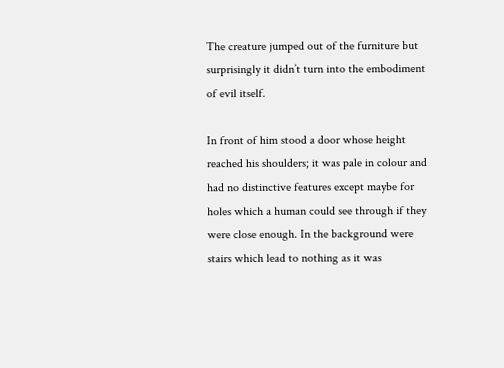The creature jumped out of the furniture but surprisingly it didn’t turn into the embodiment of evil itself.

In front of him stood a door whose height reached his shoulders; it was pale in colour and had no distinctive features except maybe for holes which a human could see through if they were close enough. In the background were stairs which lead to nothing as it was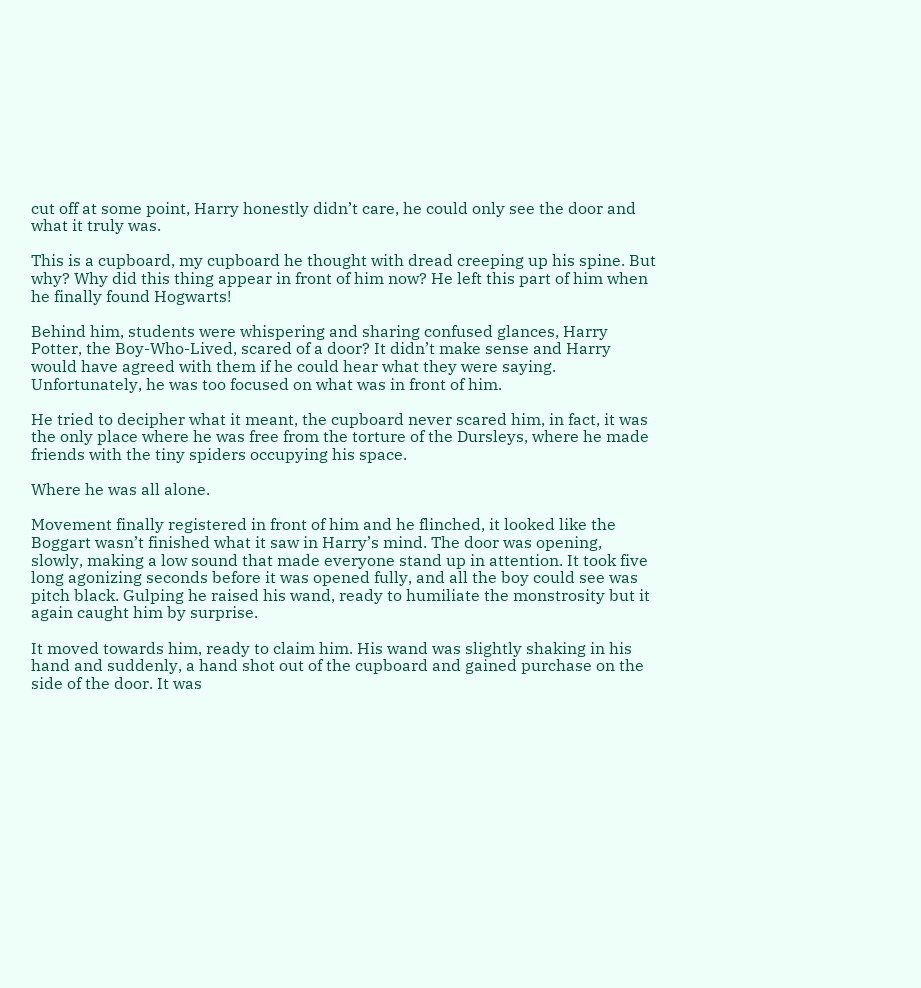cut off at some point, Harry honestly didn’t care, he could only see the door and what it truly was.

This is a cupboard, my cupboard he thought with dread creeping up his spine. But why? Why did this thing appear in front of him now? He left this part of him when he finally found Hogwarts!

Behind him, students were whispering and sharing confused glances, Harry Potter, the Boy-Who-Lived, scared of a door? It didn’t make sense and Harry would have agreed with them if he could hear what they were saying. Unfortunately, he was too focused on what was in front of him.

He tried to decipher what it meant, the cupboard never scared him, in fact, it was the only place where he was free from the torture of the Dursleys, where he made friends with the tiny spiders occupying his space.

Where he was all alone.

Movement finally registered in front of him and he flinched, it looked like the Boggart wasn’t finished what it saw in Harry’s mind. The door was opening, slowly, making a low sound that made everyone stand up in attention. It took five long agonizing seconds before it was opened fully, and all the boy could see was pitch black. Gulping he raised his wand, ready to humiliate the monstrosity but it again caught him by surprise.

It moved towards him, ready to claim him. His wand was slightly shaking in his hand and suddenly, a hand shot out of the cupboard and gained purchase on the side of the door. It was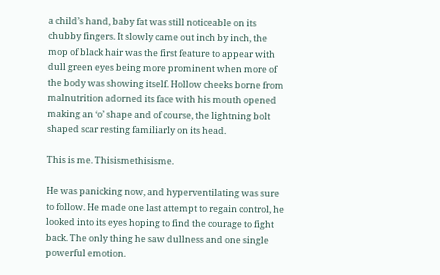a child’s hand, baby fat was still noticeable on its chubby fingers. It slowly came out inch by inch, the mop of black hair was the first feature to appear with dull green eyes being more prominent when more of the body was showing itself. Hollow cheeks borne from malnutrition adorned its face with his mouth opened making an ‘o’ shape and of course, the lightning bolt shaped scar resting familiarly on its head.

This is me. Thisismethisisme.

He was panicking now, and hyperventilating was sure to follow. He made one last attempt to regain control, he looked into its eyes hoping to find the courage to fight back. The only thing he saw dullness and one single powerful emotion.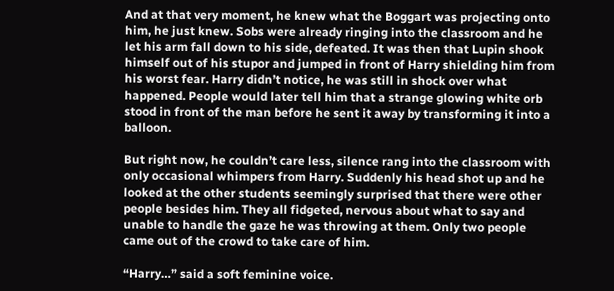And at that very moment, he knew what the Boggart was projecting onto him, he just knew. Sobs were already ringing into the classroom and he let his arm fall down to his side, defeated. It was then that Lupin shook himself out of his stupor and jumped in front of Harry shielding him from his worst fear. Harry didn’t notice, he was still in shock over what happened. People would later tell him that a strange glowing white orb stood in front of the man before he sent it away by transforming it into a balloon.

But right now, he couldn’t care less, silence rang into the classroom with only occasional whimpers from Harry. Suddenly his head shot up and he looked at the other students seemingly surprised that there were other people besides him. They all fidgeted, nervous about what to say and unable to handle the gaze he was throwing at them. Only two people came out of the crowd to take care of him.

“Harry…” said a soft feminine voice.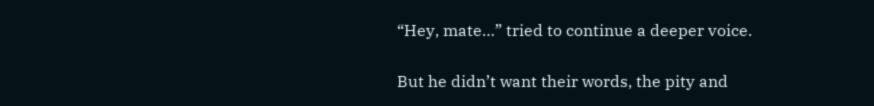“Hey, mate…” tried to continue a deeper voice.

But he didn’t want their words, the pity and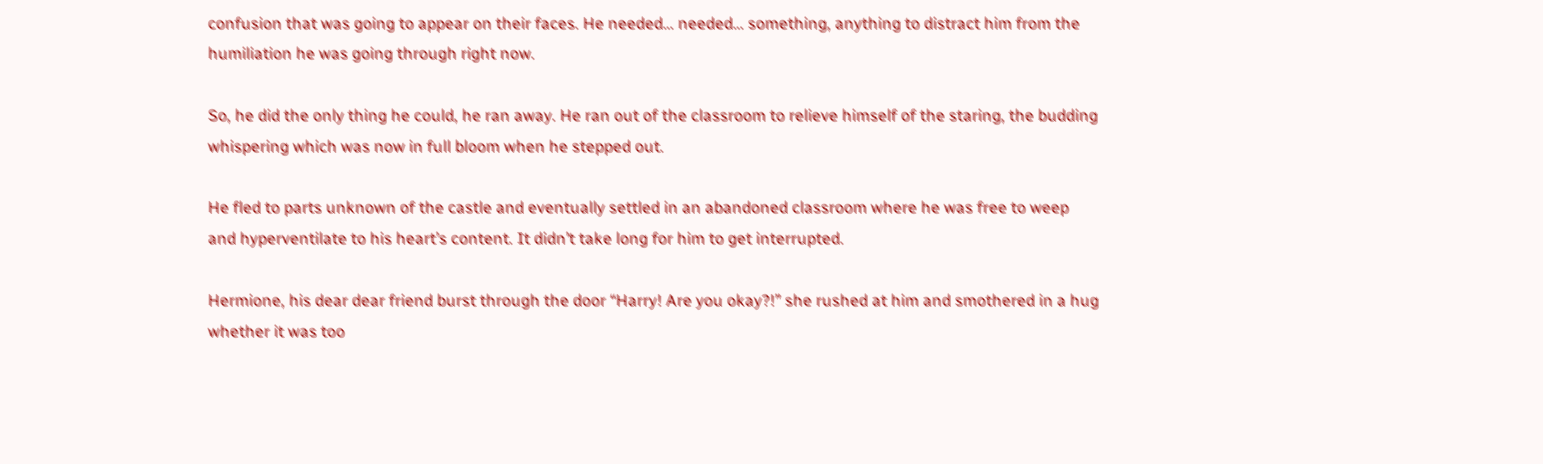confusion that was going to appear on their faces. He needed… needed… something, anything to distract him from the humiliation he was going through right now.

So, he did the only thing he could, he ran away. He ran out of the classroom to relieve himself of the staring, the budding whispering which was now in full bloom when he stepped out.

He fled to parts unknown of the castle and eventually settled in an abandoned classroom where he was free to weep and hyperventilate to his heart’s content. It didn’t take long for him to get interrupted.

Hermione, his dear dear friend burst through the door “Harry! Are you okay?!” she rushed at him and smothered in a hug whether it was too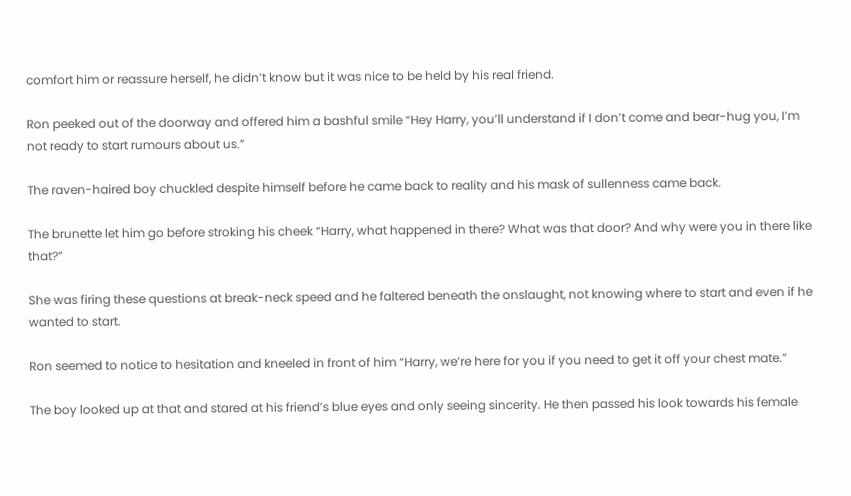comfort him or reassure herself, he didn’t know but it was nice to be held by his real friend.

Ron peeked out of the doorway and offered him a bashful smile “Hey Harry, you’ll understand if I don’t come and bear-hug you, I’m not ready to start rumours about us.”

The raven-haired boy chuckled despite himself before he came back to reality and his mask of sullenness came back.

The brunette let him go before stroking his cheek “Harry, what happened in there? What was that door? And why were you in there like that?”

She was firing these questions at break-neck speed and he faltered beneath the onslaught, not knowing where to start and even if he wanted to start.

Ron seemed to notice to hesitation and kneeled in front of him “Harry, we’re here for you if you need to get it off your chest mate.”

The boy looked up at that and stared at his friend’s blue eyes and only seeing sincerity. He then passed his look towards his female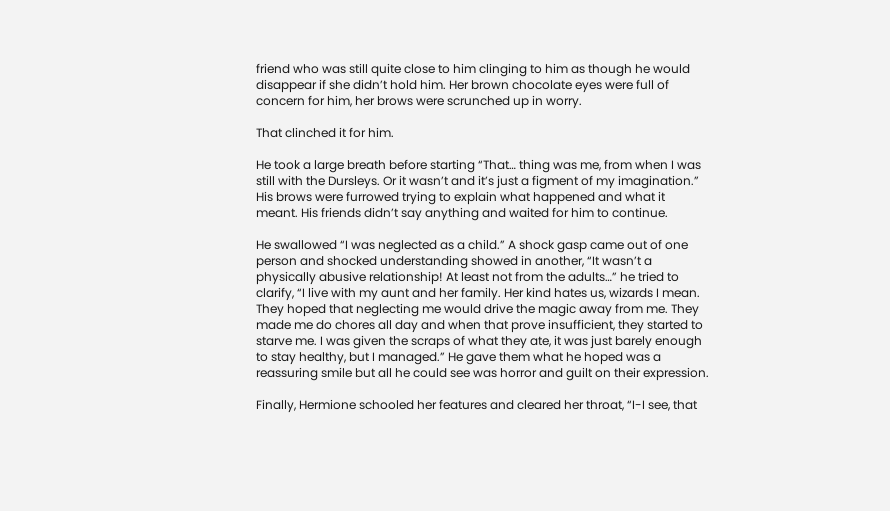friend who was still quite close to him clinging to him as though he would disappear if she didn’t hold him. Her brown chocolate eyes were full of concern for him, her brows were scrunched up in worry.

That clinched it for him.

He took a large breath before starting “That… thing was me, from when I was still with the Dursleys. Or it wasn’t and it’s just a figment of my imagination.” His brows were furrowed trying to explain what happened and what it meant. His friends didn’t say anything and waited for him to continue.

He swallowed “I was neglected as a child.” A shock gasp came out of one person and shocked understanding showed in another, “It wasn’t a physically abusive relationship! At least not from the adults…” he tried to clarify, “I live with my aunt and her family. Her kind hates us, wizards I mean. They hoped that neglecting me would drive the magic away from me. They made me do chores all day and when that prove insufficient, they started to starve me. I was given the scraps of what they ate, it was just barely enough to stay healthy, but I managed.” He gave them what he hoped was a reassuring smile but all he could see was horror and guilt on their expression.

Finally, Hermione schooled her features and cleared her throat, “I-I see, that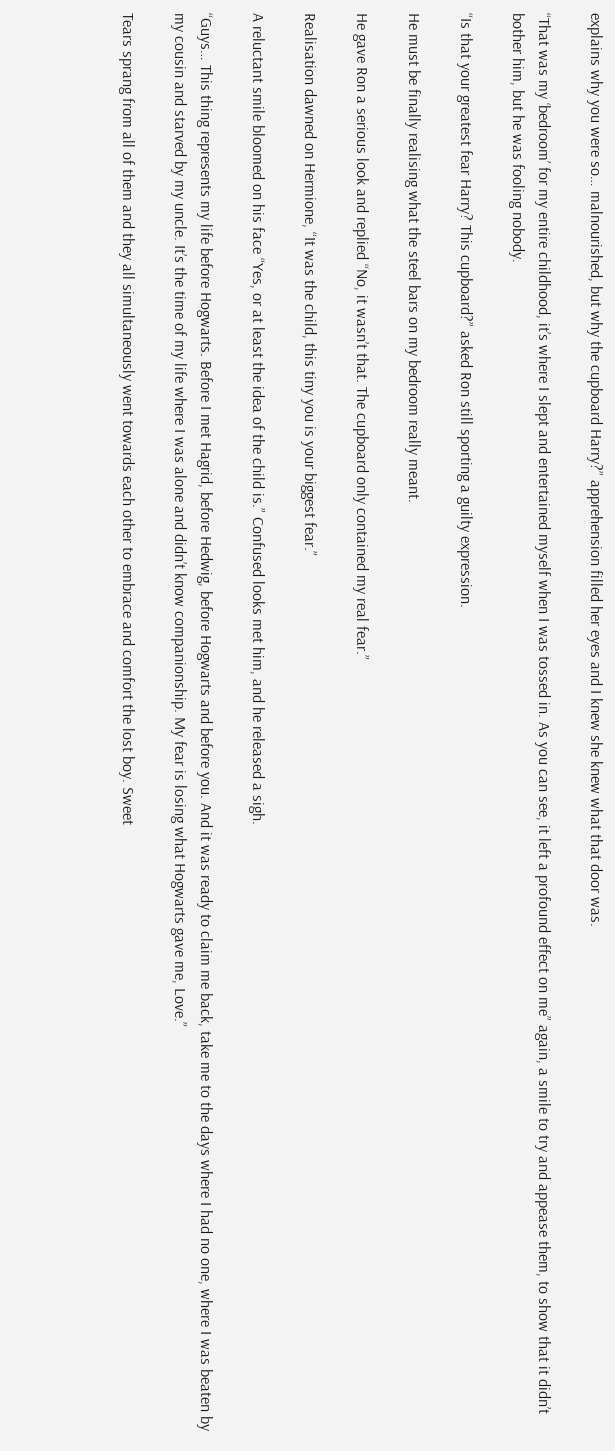explains why you were so… malnourished, but why the cupboard Harry?” apprehension filled her eyes and I knew she knew what that door was.

“That was my ‘bedroom’ for my entire childhood, it’s where I slept and entertained myself when I was tossed in. As you can see, it left a profound effect on me” again, a smile to try and appease them, to show that it didn’t bother him, but he was fooling nobody.

“Is that your greatest fear Harry? This cupboard?” asked Ron still sporting a guilty expression.

He must be finally realising what the steel bars on my bedroom really meant.

He gave Ron a serious look and replied “No, it wasn’t that. The cupboard only contained my real fear.”

Realisation dawned on Hermione, “It was the child, this tiny you is your biggest fear.”

A reluctant smile bloomed on his face “Yes, or at least the idea of the child is.” Confused looks met him, and he released a sigh.

“Guys… This thing represents my life before Hogwarts. Before I met Hagrid, before Hedwig, before Hogwarts and before you. And it was ready to claim me back, take me to the days where I had no one, where I was beaten by my cousin and starved by my uncle. It’s the time of my life where I was alone and didn’t know companionship. My fear is losing what Hogwarts gave me, Love.”

Tears sprang from all of them and they all simultaneously went towards each other to embrace and comfort the lost boy. Sweet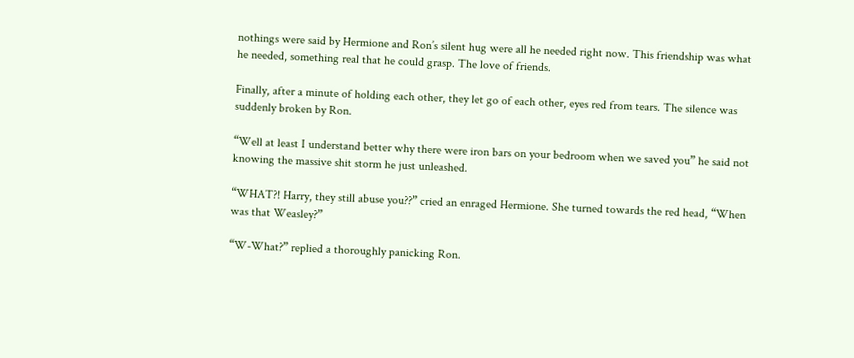nothings were said by Hermione and Ron’s silent hug were all he needed right now. This friendship was what he needed, something real that he could grasp. The love of friends.

Finally, after a minute of holding each other, they let go of each other, eyes red from tears. The silence was suddenly broken by Ron.

“Well at least I understand better why there were iron bars on your bedroom when we saved you” he said not knowing the massive shit storm he just unleashed.

“WHAT?! Harry, they still abuse you??” cried an enraged Hermione. She turned towards the red head, “When was that Weasley?”

“W-What?” replied a thoroughly panicking Ron.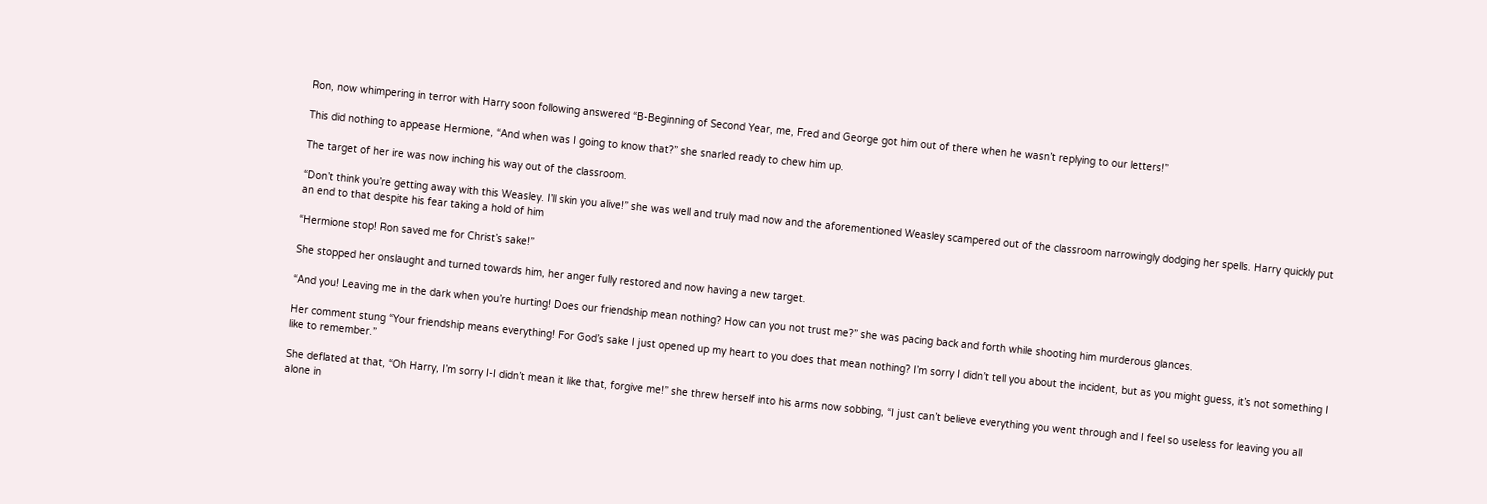Ron, now whimpering in terror with Harry soon following answered “B-Beginning of Second Year, me, Fred and George got him out of there when he wasn’t replying to our letters!”

This did nothing to appease Hermione, “And when was I going to know that?” she snarled ready to chew him up.

The target of her ire was now inching his way out of the classroom.

“Don’t think you’re getting away with this Weasley. I’ll skin you alive!” she was well and truly mad now and the aforementioned Weasley scampered out of the classroom narrowingly dodging her spells. Harry quickly put an end to that despite his fear taking a hold of him

“Hermione stop! Ron saved me for Christ’s sake!”

She stopped her onslaught and turned towards him, her anger fully restored and now having a new target.

“And you! Leaving me in the dark when you’re hurting! Does our friendship mean nothing? How can you not trust me?” she was pacing back and forth while shooting him murderous glances.

Her comment stung “Your friendship means everything! For God’s sake I just opened up my heart to you does that mean nothing? I’m sorry I didn’t tell you about the incident, but as you might guess, it’s not something I like to remember.”

She deflated at that, “Oh Harry, I’m sorry I-I didn’t mean it like that, forgive me!” she threw herself into his arms now sobbing, “I just can’t believe everything you went through and I feel so useless for leaving you all alone in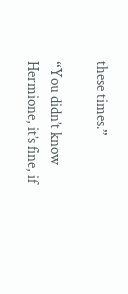these times.”

“You didn’t know Hermione, it’s fine, if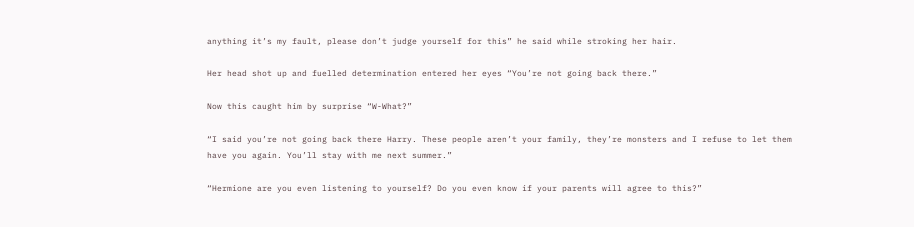anything it’s my fault, please don’t judge yourself for this” he said while stroking her hair.

Her head shot up and fuelled determination entered her eyes “You’re not going back there.”

Now this caught him by surprise “W-What?”

“I said you’re not going back there Harry. These people aren’t your family, they’re monsters and I refuse to let them have you again. You’ll stay with me next summer.”

“Hermione are you even listening to yourself? Do you even know if your parents will agree to this?”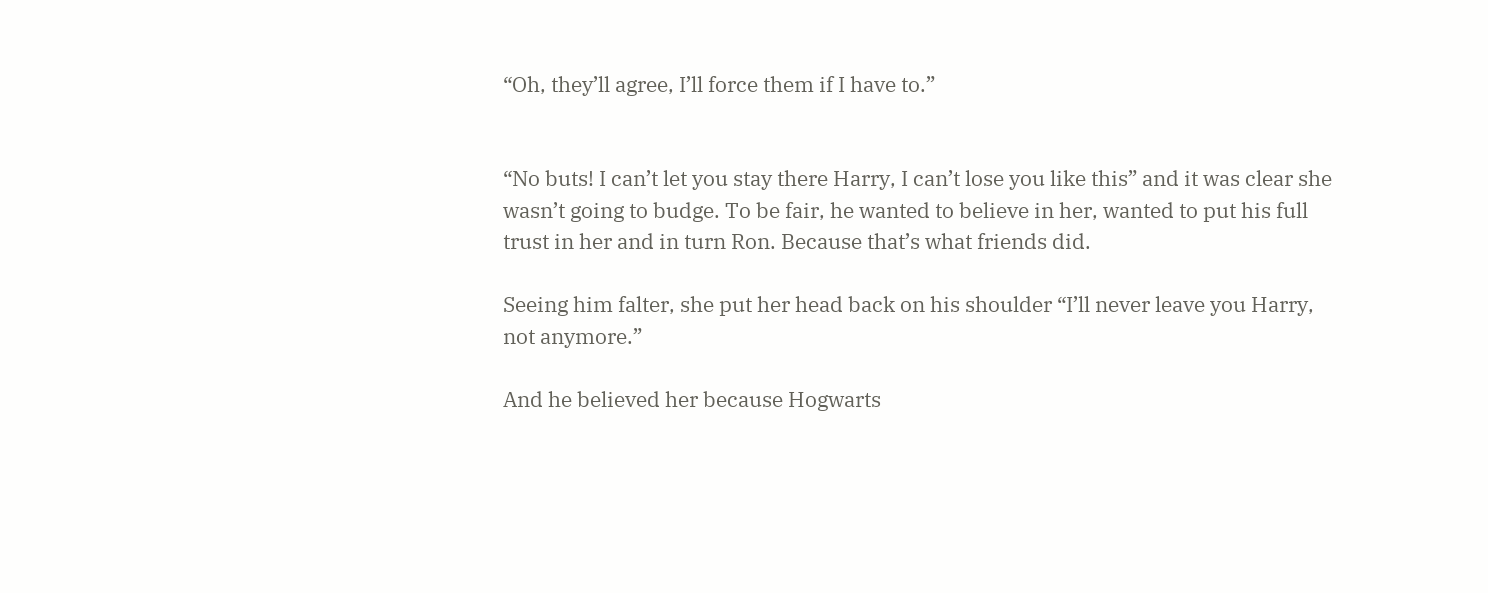“Oh, they’ll agree, I’ll force them if I have to.”


“No buts! I can’t let you stay there Harry, I can’t lose you like this” and it was clear she wasn’t going to budge. To be fair, he wanted to believe in her, wanted to put his full trust in her and in turn Ron. Because that’s what friends did.

Seeing him falter, she put her head back on his shoulder “I’ll never leave you Harry, not anymore.”

And he believed her because Hogwarts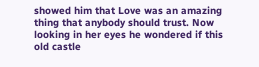showed him that Love was an amazing thing that anybody should trust. Now looking in her eyes he wondered if this old castle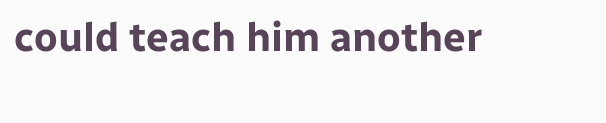could teach him another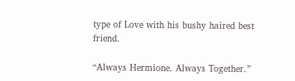type of Love with his bushy haired best friend.

“Always Hermione. Always Together.”